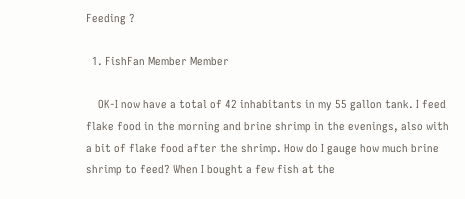Feeding ?

  1. FishFan Member Member

    OK-I now have a total of 42 inhabitants in my 55 gallon tank. I feed flake food in the morning and brine shrimp in the evenings, also with a bit of flake food after the shrimp. How do I gauge how much brine shrimp to feed? When I bought a few fish at the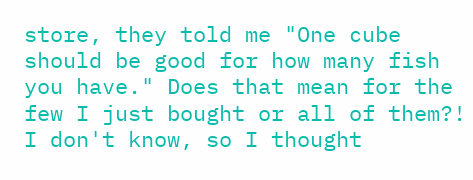store, they told me "One cube should be good for how many fish you have." Does that mean for the few I just bought or all of them?! I don't know, so I thought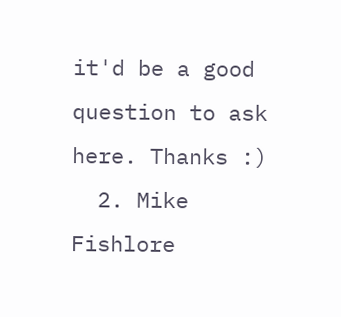it'd be a good question to ask here. Thanks :)
  2. Mike Fishlore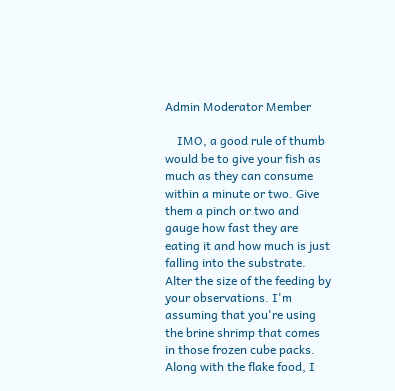Admin Moderator Member

    IMO, a good rule of thumb would be to give your fish as much as they can consume within a minute or two. Give them a pinch or two and gauge how fast they are eating it and how much is just falling into the substrate. Alter the size of the feeding by your observations. I'm assuming that you're using the brine shrimp that comes in those frozen cube packs. Along with the flake food, I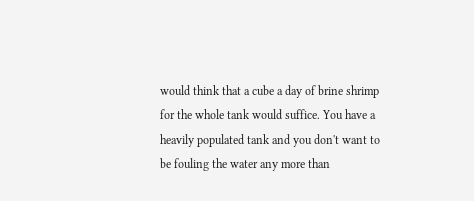would think that a cube a day of brine shrimp for the whole tank would suffice. You have a heavily populated tank and you don't want to be fouling the water any more than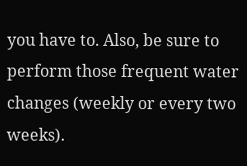you have to. Also, be sure to perform those frequent water changes (weekly or every two weeks).